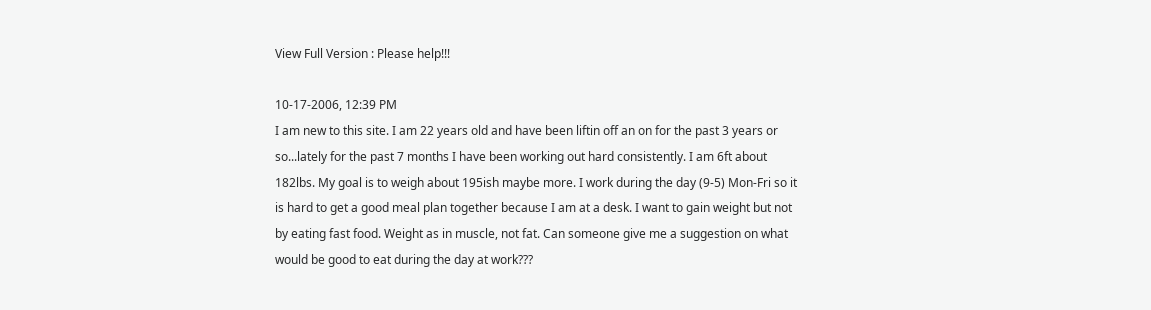View Full Version : Please help!!!

10-17-2006, 12:39 PM
I am new to this site. I am 22 years old and have been liftin off an on for the past 3 years or so...lately for the past 7 months I have been working out hard consistently. I am 6ft about 182lbs. My goal is to weigh about 195ish maybe more. I work during the day (9-5) Mon-Fri so it is hard to get a good meal plan together because I am at a desk. I want to gain weight but not by eating fast food. Weight as in muscle, not fat. Can someone give me a suggestion on what would be good to eat during the day at work???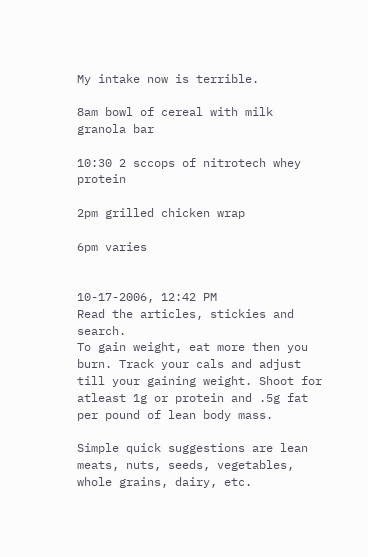My intake now is terrible.

8am bowl of cereal with milk
granola bar

10:30 2 sccops of nitrotech whey protein

2pm grilled chicken wrap

6pm varies


10-17-2006, 12:42 PM
Read the articles, stickies and search.
To gain weight, eat more then you burn. Track your cals and adjust till your gaining weight. Shoot for atleast 1g or protein and .5g fat per pound of lean body mass.

Simple quick suggestions are lean meats, nuts, seeds, vegetables, whole grains, dairy, etc.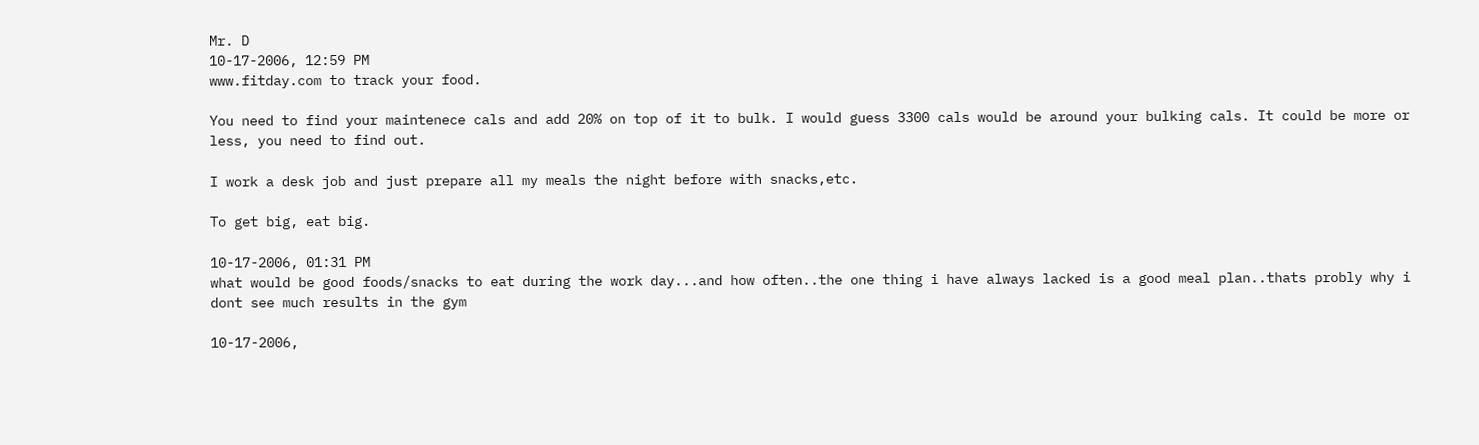Mr. D
10-17-2006, 12:59 PM
www.fitday.com to track your food.

You need to find your maintenece cals and add 20% on top of it to bulk. I would guess 3300 cals would be around your bulking cals. It could be more or less, you need to find out.

I work a desk job and just prepare all my meals the night before with snacks,etc.

To get big, eat big.

10-17-2006, 01:31 PM
what would be good foods/snacks to eat during the work day...and how often..the one thing i have always lacked is a good meal plan..thats probly why i dont see much results in the gym

10-17-2006,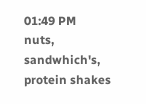01:49 PM
nuts, sandwhich's, protein shakes